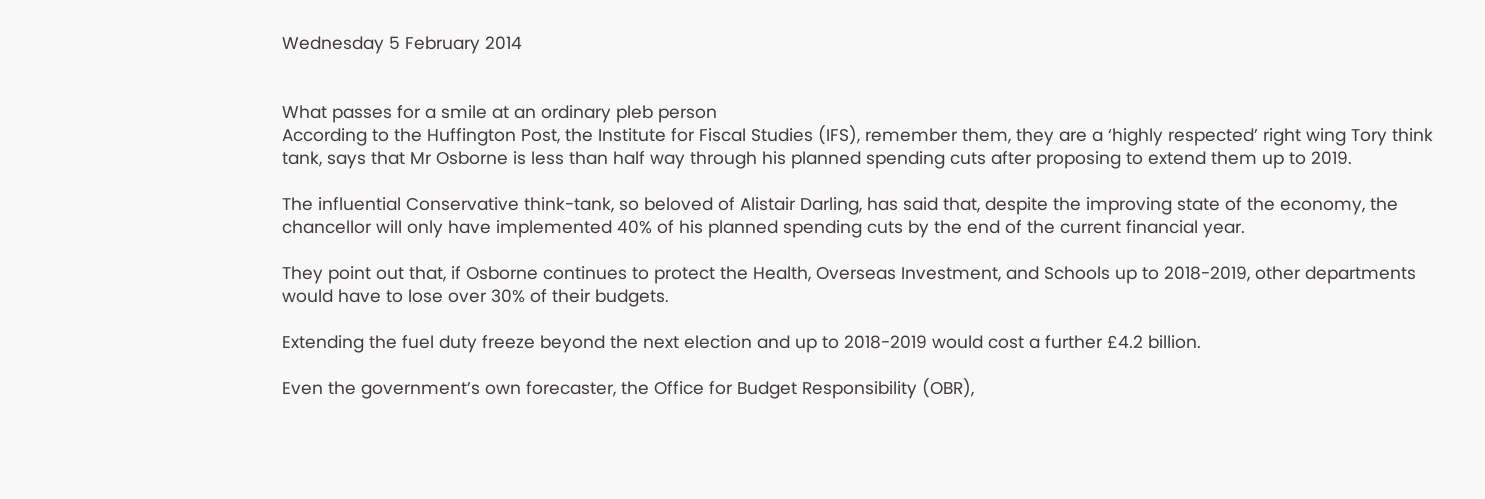Wednesday 5 February 2014


What passes for a smile at an ordinary pleb person
According to the Huffington Post, the Institute for Fiscal Studies (IFS), remember them, they are a ‘highly respected’ right wing Tory think tank, says that Mr Osborne is less than half way through his planned spending cuts after proposing to extend them up to 2019.

The influential Conservative think-tank, so beloved of Alistair Darling, has said that, despite the improving state of the economy, the chancellor will only have implemented 40% of his planned spending cuts by the end of the current financial year.

They point out that, if Osborne continues to protect the Health, Overseas Investment, and Schools up to 2018-2019, other departments would have to lose over 30% of their budgets.

Extending the fuel duty freeze beyond the next election and up to 2018-2019 would cost a further £4.2 billion.

Even the government’s own forecaster, the Office for Budget Responsibility (OBR),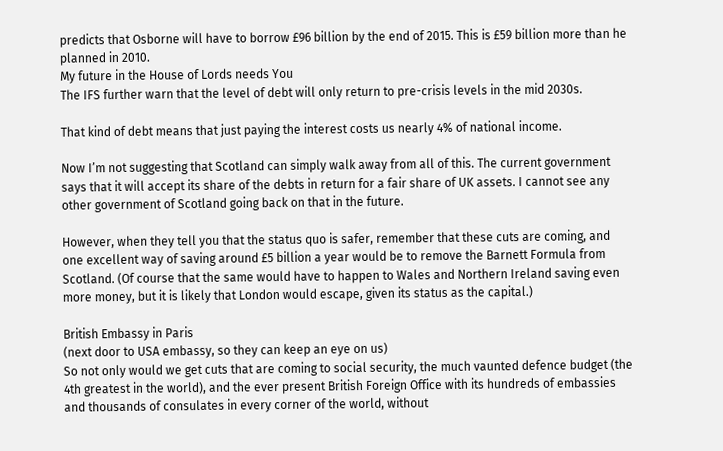predicts that Osborne will have to borrow £96 billion by the end of 2015. This is £59 billion more than he planned in 2010.
My future in the House of Lords needs You
The IFS further warn that the level of debt will only return to pre-crisis levels in the mid 2030s.

That kind of debt means that just paying the interest costs us nearly 4% of national income.

Now I’m not suggesting that Scotland can simply walk away from all of this. The current government says that it will accept its share of the debts in return for a fair share of UK assets. I cannot see any other government of Scotland going back on that in the future.

However, when they tell you that the status quo is safer, remember that these cuts are coming, and one excellent way of saving around £5 billion a year would be to remove the Barnett Formula from Scotland. (Of course that the same would have to happen to Wales and Northern Ireland saving even more money, but it is likely that London would escape, given its status as the capital.)

British Embassy in Paris
(next door to USA embassy, so they can keep an eye on us)
So not only would we get cuts that are coming to social security, the much vaunted defence budget (the 4th greatest in the world), and the ever present British Foreign Office with its hundreds of embassies and thousands of consulates in every corner of the world, without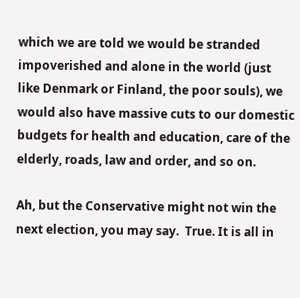which we are told we would be stranded impoverished and alone in the world (just like Denmark or Finland, the poor souls), we would also have massive cuts to our domestic budgets for health and education, care of the elderly, roads, law and order, and so on.

Ah, but the Conservative might not win the next election, you may say.  True. It is all in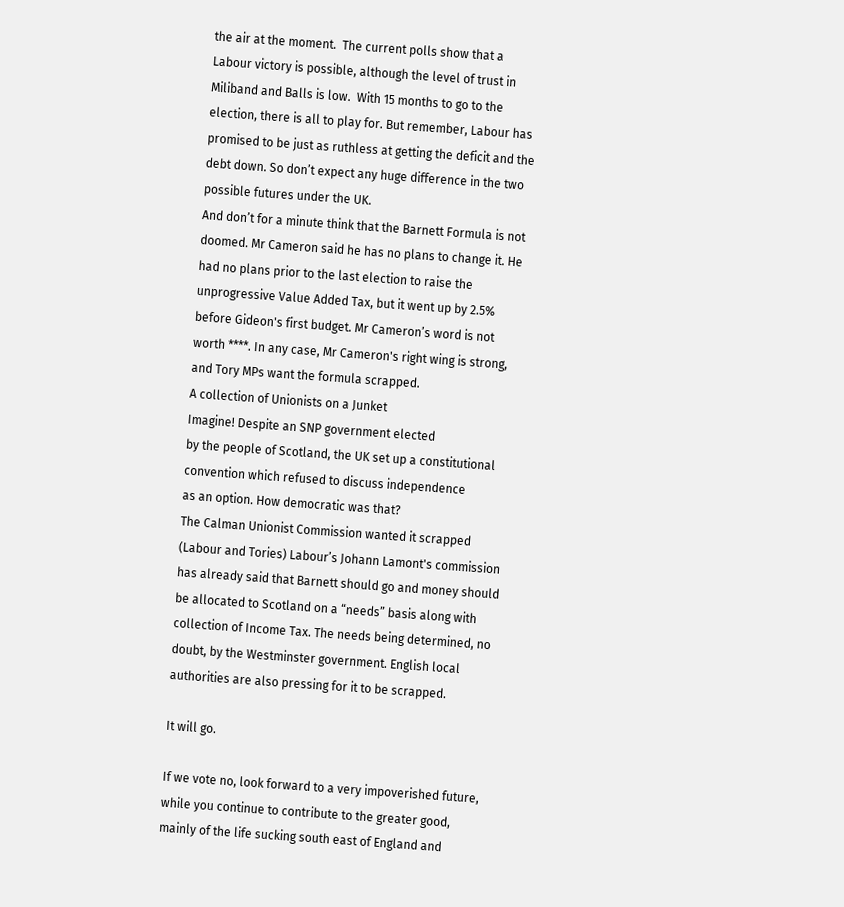the air at the moment.  The current polls show that a Labour victory is possible, although the level of trust in Miliband and Balls is low.  With 15 months to go to the election, there is all to play for. But remember, Labour has promised to be just as ruthless at getting the deficit and the debt down. So don’t expect any huge difference in the two possible futures under the UK.
And don’t for a minute think that the Barnett Formula is not doomed. Mr Cameron said he has no plans to change it. He had no plans prior to the last election to raise the unprogressive Value Added Tax, but it went up by 2.5% before Gideon's first budget. Mr Cameron’s word is not worth ****. In any case, Mr Cameron's right wing is strong, and Tory MPs want the formula scrapped.
A collection of Unionists on a Junket
Imagine! Despite an SNP government elected
by the people of Scotland, the UK set up a constitutional
convention which refused to discuss independence
as an option. How democratic was that?
The Calman Unionist Commission wanted it scrapped (Labour and Tories) Labour’s Johann Lamont's commission has already said that Barnett should go and money should be allocated to Scotland on a “needs” basis along with collection of Income Tax. The needs being determined, no doubt, by the Westminster government. English local authorities are also pressing for it to be scrapped.

It will go.

If we vote no, look forward to a very impoverished future, while you continue to contribute to the greater good, mainly of the life sucking south east of England and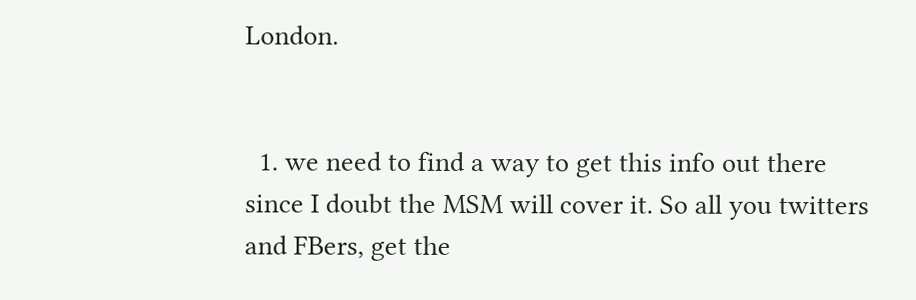London.


  1. we need to find a way to get this info out there since I doubt the MSM will cover it. So all you twitters and FBers, get the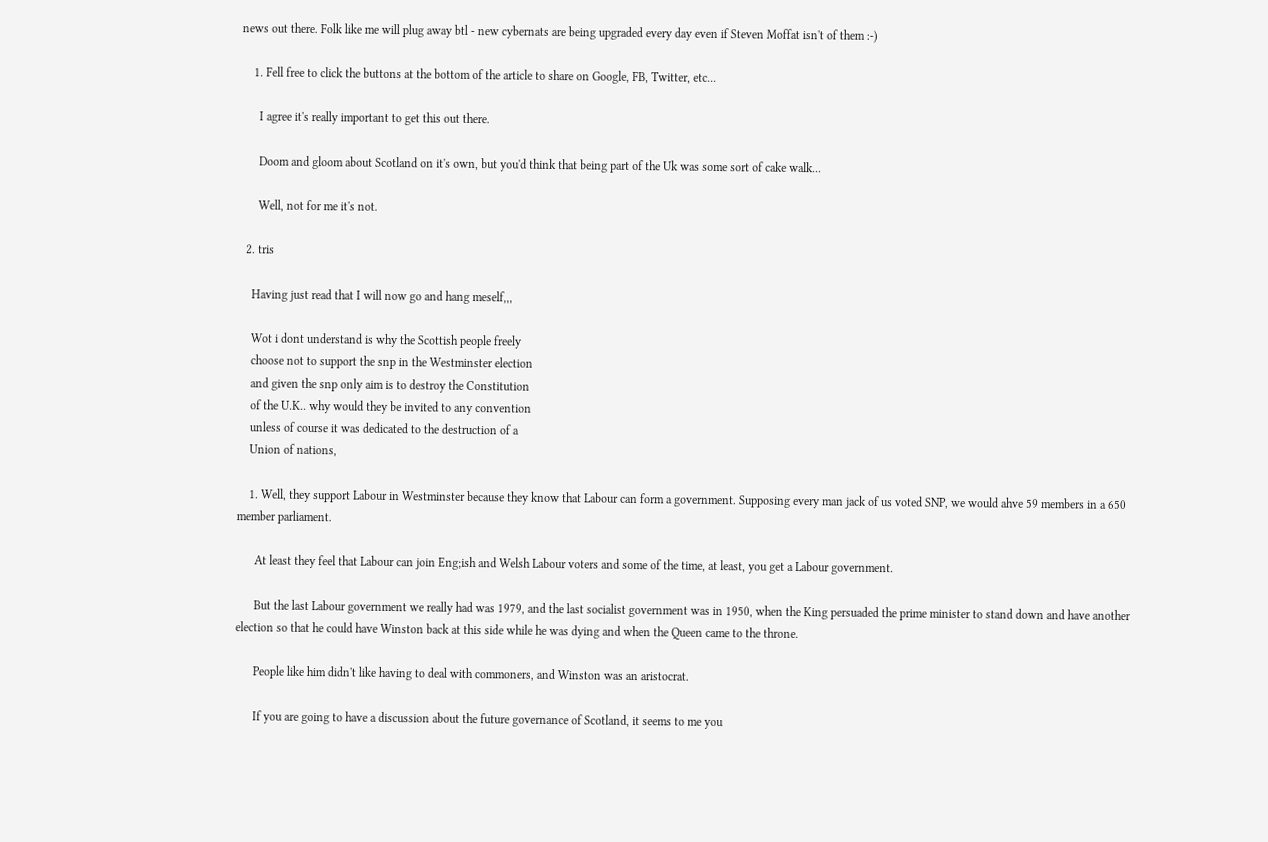news out there. Folk like me will plug away btl - new cybernats are being upgraded every day even if Steven Moffat isn't of them :-)

    1. Fell free to click the buttons at the bottom of the article to share on Google, FB, Twitter, etc...

      I agree it's really important to get this out there.

      Doom and gloom about Scotland on it's own, but you'd think that being part of the Uk was some sort of cake walk...

      Well, not for me it's not.

  2. tris

    Having just read that I will now go and hang meself,,,

    Wot i dont understand is why the Scottish people freely
    choose not to support the snp in the Westminster election
    and given the snp only aim is to destroy the Constitution
    of the U.K.. why would they be invited to any convention
    unless of course it was dedicated to the destruction of a
    Union of nations,

    1. Well, they support Labour in Westminster because they know that Labour can form a government. Supposing every man jack of us voted SNP, we would ahve 59 members in a 650 member parliament.

      At least they feel that Labour can join Eng;ish and Welsh Labour voters and some of the time, at least, you get a Labour government.

      But the last Labour government we really had was 1979, and the last socialist government was in 1950, when the King persuaded the prime minister to stand down and have another election so that he could have Winston back at this side while he was dying and when the Queen came to the throne.

      People like him didn't like having to deal with commoners, and Winston was an aristocrat.

      If you are going to have a discussion about the future governance of Scotland, it seems to me you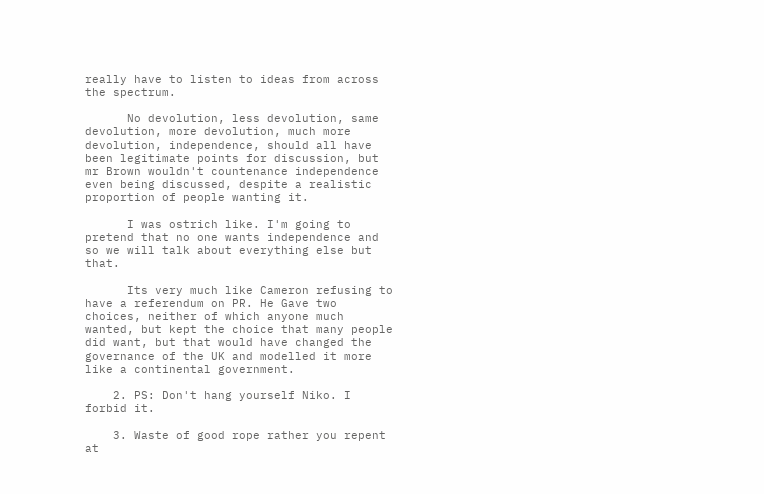really have to listen to ideas from across the spectrum.

      No devolution, less devolution, same devolution, more devolution, much more devolution, independence, should all have been legitimate points for discussion, but mr Brown wouldn't countenance independence even being discussed, despite a realistic proportion of people wanting it.

      I was ostrich like. I'm going to pretend that no one wants independence and so we will talk about everything else but that.

      Its very much like Cameron refusing to have a referendum on PR. He Gave two choices, neither of which anyone much wanted, but kept the choice that many people did want, but that would have changed the governance of the UK and modelled it more like a continental government.

    2. PS: Don't hang yourself Niko. I forbid it.

    3. Waste of good rope rather you repent at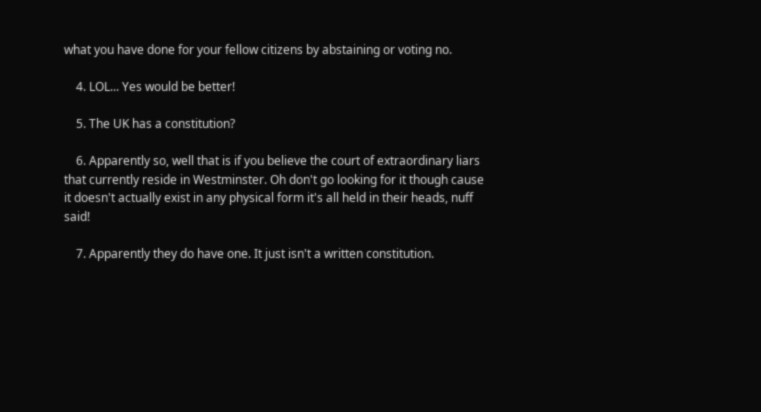what you have done for your fellow citizens by abstaining or voting no.

    4. LOL... Yes would be better!

    5. The UK has a constitution?

    6. Apparently so, well that is if you believe the court of extraordinary liars that currently reside in Westminster. Oh don't go looking for it though cause it doesn't actually exist in any physical form it's all held in their heads, nuff said!

    7. Apparently they do have one. It just isn't a written constitution.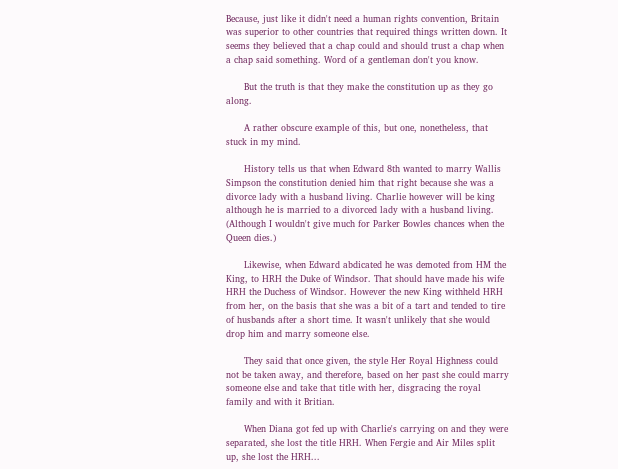Because, just like it didn't need a human rights convention, Britain was superior to other countries that required things written down. It seems they believed that a chap could and should trust a chap when a chap said something. Word of a gentleman don't you know.

      But the truth is that they make the constitution up as they go along.

      A rather obscure example of this, but one, nonetheless, that stuck in my mind.

      History tells us that when Edward 8th wanted to marry Wallis Simpson the constitution denied him that right because she was a divorce lady with a husband living. Charlie however will be king although he is married to a divorced lady with a husband living. (Although I wouldn't give much for Parker Bowles chances when the Queen dies.)

      Likewise, when Edward abdicated he was demoted from HM the King, to HRH the Duke of Windsor. That should have made his wife HRH the Duchess of Windsor. However the new King withheld HRH from her, on the basis that she was a bit of a tart and tended to tire of husbands after a short time. It wasn't unlikely that she would drop him and marry someone else.

      They said that once given, the style Her Royal Highness could not be taken away, and therefore, based on her past she could marry someone else and take that title with her, disgracing the royal family and with it Britian.

      When Diana got fed up with Charlie's carrying on and they were separated, she lost the title HRH. When Fergie and Air Miles split up, she lost the HRH...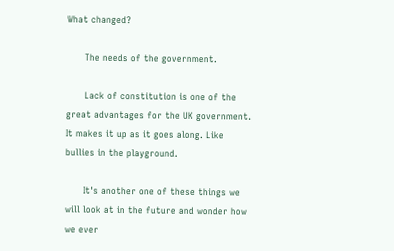What changed?

      The needs of the government.

      Lack of constitution is one of the great advantages for the UK government. It makes it up as it goes along. Like bullies in the playground.

      It's another one of these things we will look at in the future and wonder how we ever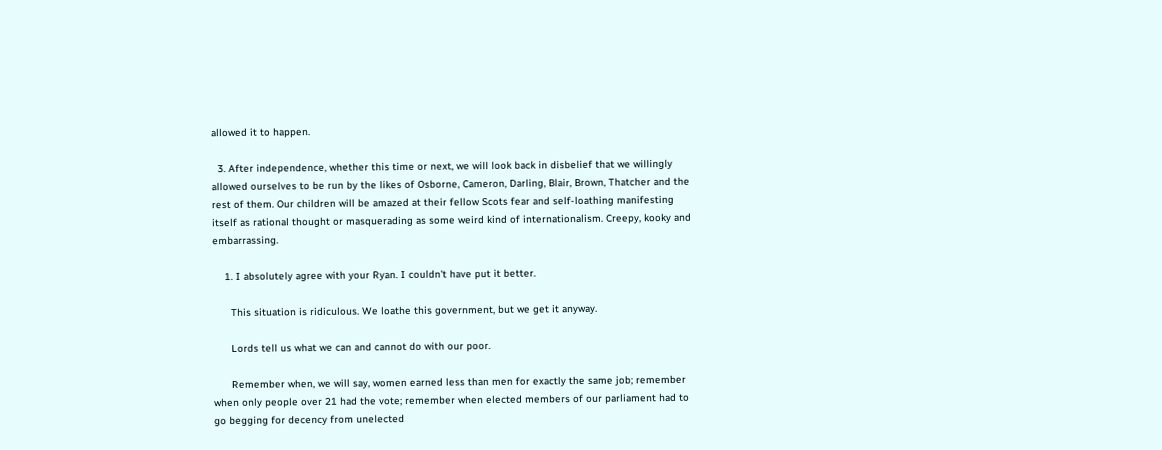allowed it to happen.

  3. After independence, whether this time or next, we will look back in disbelief that we willingly allowed ourselves to be run by the likes of Osborne, Cameron, Darling, Blair, Brown, Thatcher and the rest of them. Our children will be amazed at their fellow Scots fear and self-loathing manifesting itself as rational thought or masquerading as some weird kind of internationalism. Creepy, kooky and embarrassing.

    1. I absolutely agree with your Ryan. I couldn't have put it better.

      This situation is ridiculous. We loathe this government, but we get it anyway.

      Lords tell us what we can and cannot do with our poor.

      Remember when, we will say, women earned less than men for exactly the same job; remember when only people over 21 had the vote; remember when elected members of our parliament had to go begging for decency from unelected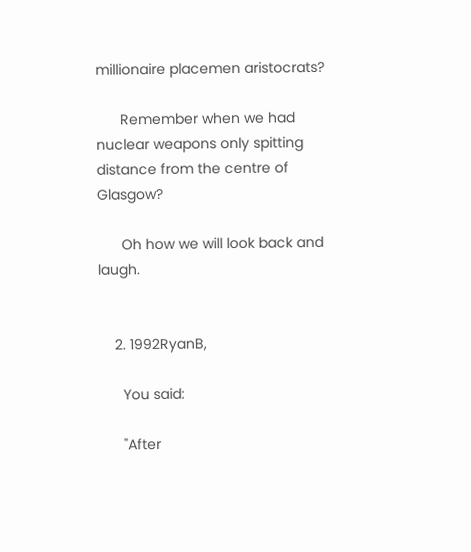millionaire placemen aristocrats?

      Remember when we had nuclear weapons only spitting distance from the centre of Glasgow?

      Oh how we will look back and laugh.


    2. 1992RyanB,

      You said:

      "After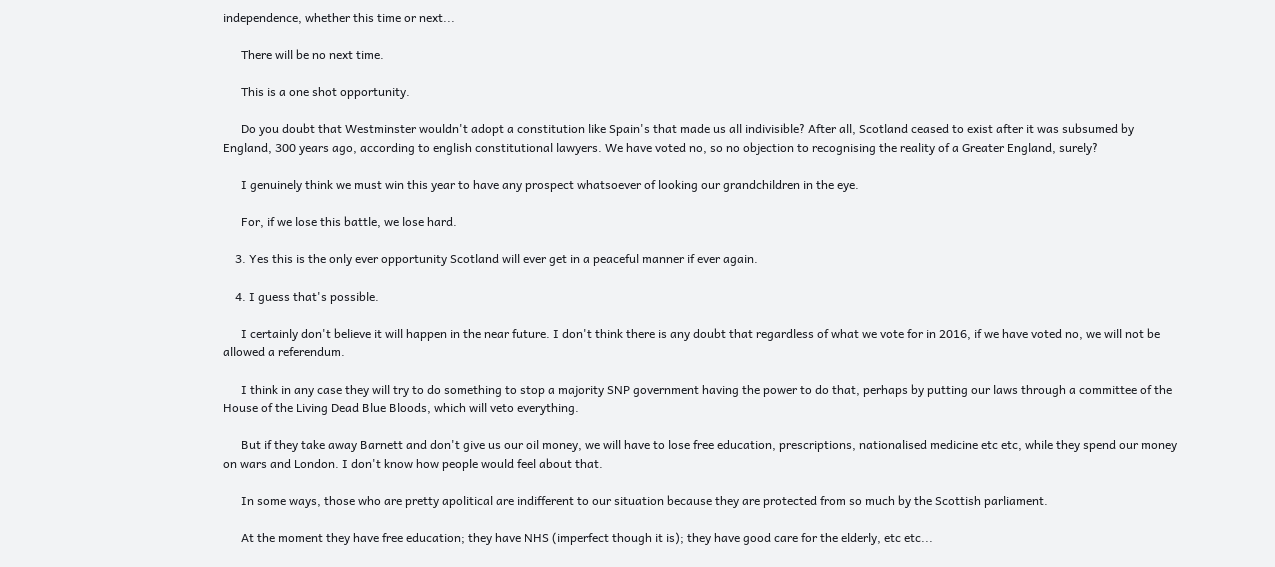independence, whether this time or next...

      There will be no next time.

      This is a one shot opportunity.

      Do you doubt that Westminster wouldn't adopt a constitution like Spain's that made us all indivisible? After all, Scotland ceased to exist after it was subsumed by England, 300 years ago, according to english constitutional lawyers. We have voted no, so no objection to recognising the reality of a Greater England, surely?

      I genuinely think we must win this year to have any prospect whatsoever of looking our grandchildren in the eye.

      For, if we lose this battle, we lose hard.

    3. Yes this is the only ever opportunity Scotland will ever get in a peaceful manner if ever again.

    4. I guess that's possible.

      I certainly don't believe it will happen in the near future. I don't think there is any doubt that regardless of what we vote for in 2016, if we have voted no, we will not be allowed a referendum.

      I think in any case they will try to do something to stop a majority SNP government having the power to do that, perhaps by putting our laws through a committee of the House of the Living Dead Blue Bloods, which will veto everything.

      But if they take away Barnett and don't give us our oil money, we will have to lose free education, prescriptions, nationalised medicine etc etc, while they spend our money on wars and London. I don't know how people would feel about that.

      In some ways, those who are pretty apolitical are indifferent to our situation because they are protected from so much by the Scottish parliament.

      At the moment they have free education; they have NHS (imperfect though it is); they have good care for the elderly, etc etc...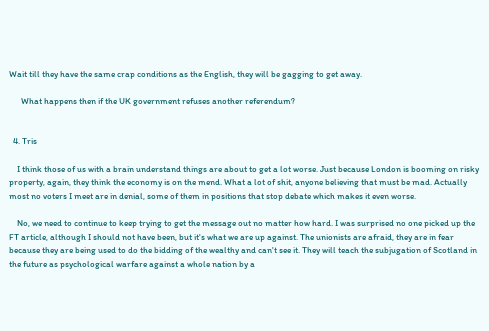Wait till they have the same crap conditions as the English, they will be gagging to get away.

      What happens then if the UK government refuses another referendum?


  4. Tris

    I think those of us with a brain understand things are about to get a lot worse. Just because London is booming on risky property, again, they think the economy is on the mend. What a lot of shit, anyone believing that must be mad. Actually most no voters I meet are in denial, some of them in positions that stop debate which makes it even worse.

    No, we need to continue to keep trying to get the message out no matter how hard. I was surprised no one picked up the FT article, although I should not have been, but it's what we are up against. The unionists are afraid, they are in fear because they are being used to do the bidding of the wealthy and can't see it. They will teach the subjugation of Scotland in the future as psychological warfare against a whole nation by a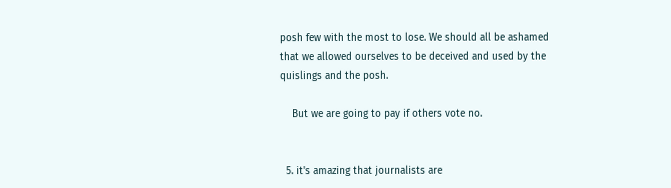posh few with the most to lose. We should all be ashamed that we allowed ourselves to be deceived and used by the quislings and the posh.

    But we are going to pay if others vote no.


  5. it's amazing that journalists are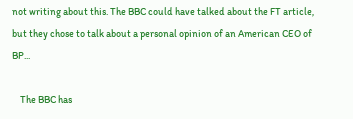not writing about this. The BBC could have talked about the FT article, but they chose to talk about a personal opinion of an American CEO of BP...

    The BBC has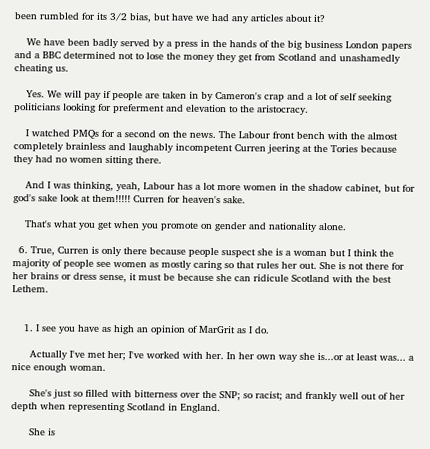been rumbled for its 3/2 bias, but have we had any articles about it?

    We have been badly served by a press in the hands of the big business London papers and a BBC determined not to lose the money they get from Scotland and unashamedly cheating us.

    Yes. We will pay if people are taken in by Cameron's crap and a lot of self seeking politicians looking for preferment and elevation to the aristocracy.

    I watched PMQs for a second on the news. The Labour front bench with the almost completely brainless and laughably incompetent Curren jeering at the Tories because they had no women sitting there.

    And I was thinking, yeah, Labour has a lot more women in the shadow cabinet, but for god's sake look at them!!!!! Curren for heaven's sake.

    That's what you get when you promote on gender and nationality alone.

  6. True, Curren is only there because people suspect she is a woman but I think the majority of people see women as mostly caring so that rules her out. She is not there for her brains or dress sense, it must be because she can ridicule Scotland with the best Lethem.


    1. I see you have as high an opinion of MarGrit as I do.

      Actually I've met her; I've worked with her. In her own way she is...or at least was... a nice enough woman.

      She's just so filled with bitterness over the SNP; so racist; and frankly well out of her depth when representing Scotland in England.

      She is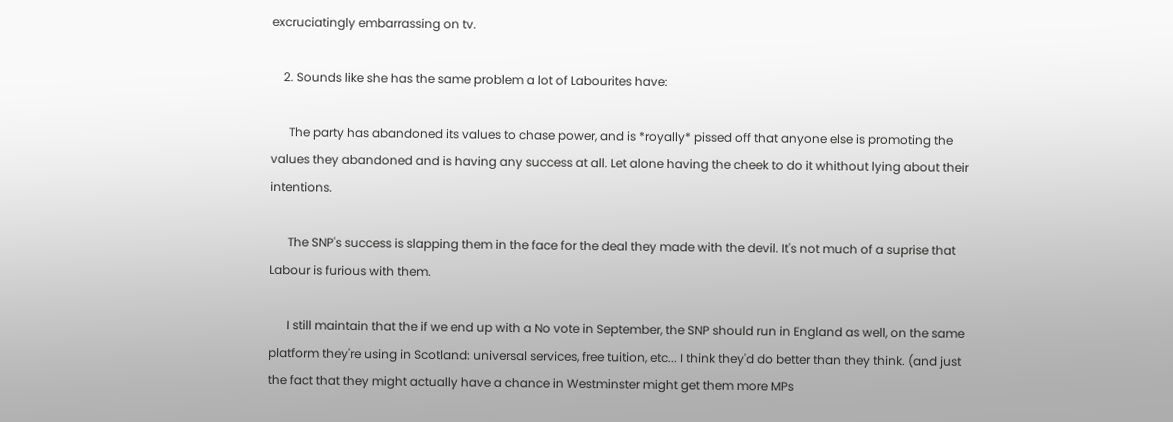excruciatingly embarrassing on tv.

    2. Sounds like she has the same problem a lot of Labourites have:

      The party has abandoned its values to chase power, and is *royally* pissed off that anyone else is promoting the values they abandoned and is having any success at all. Let alone having the cheek to do it whithout lying about their intentions.

      The SNP's success is slapping them in the face for the deal they made with the devil. It's not much of a suprise that Labour is furious with them.

      I still maintain that the if we end up with a No vote in September, the SNP should run in England as well, on the same platform they're using in Scotland: universal services, free tuition, etc... I think they'd do better than they think. (and just the fact that they might actually have a chance in Westminster might get them more MPs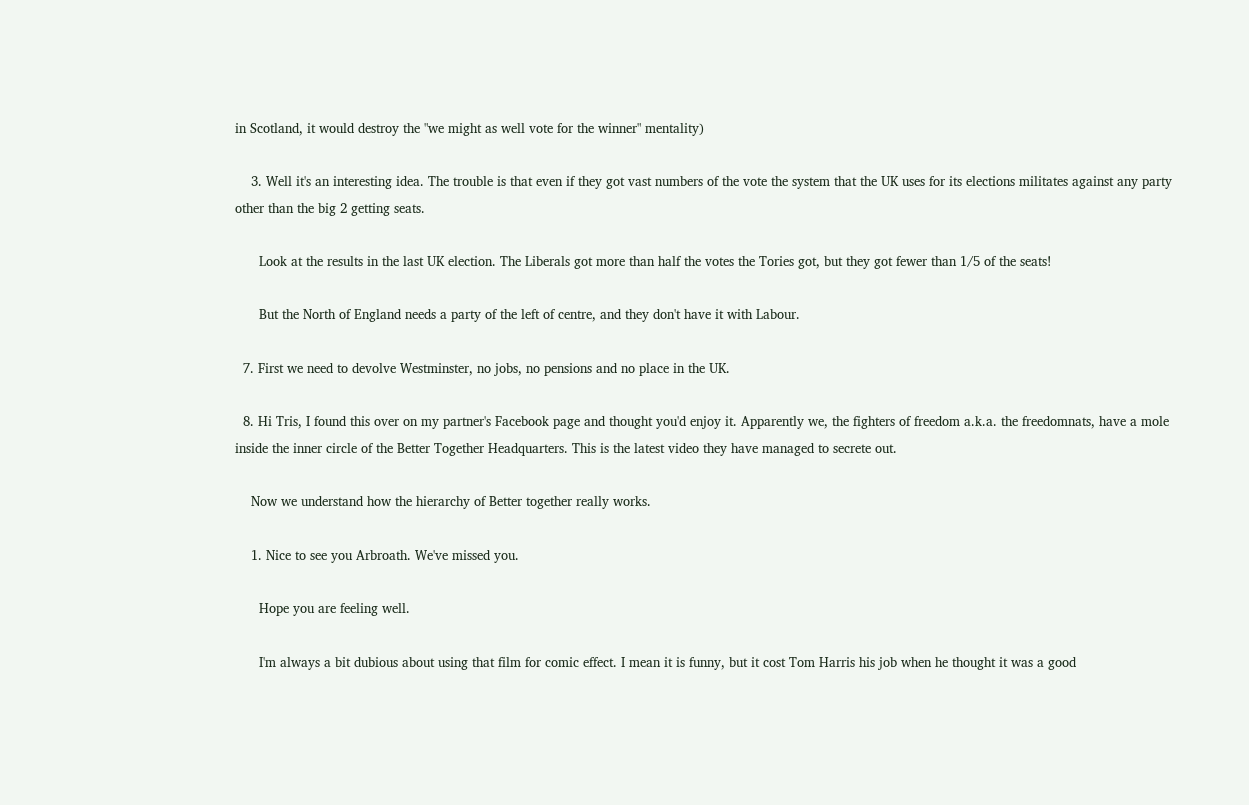in Scotland, it would destroy the "we might as well vote for the winner" mentality)

    3. Well it's an interesting idea. The trouble is that even if they got vast numbers of the vote the system that the UK uses for its elections militates against any party other than the big 2 getting seats.

      Look at the results in the last UK election. The Liberals got more than half the votes the Tories got, but they got fewer than 1/5 of the seats!

      But the North of England needs a party of the left of centre, and they don't have it with Labour.

  7. First we need to devolve Westminster, no jobs, no pensions and no place in the UK.

  8. Hi Tris, I found this over on my partner's Facebook page and thought you'd enjoy it. Apparently we, the fighters of freedom a.k.a. the freedomnats, have a mole inside the inner circle of the Better Together Headquarters. This is the latest video they have managed to secrete out.

    Now we understand how the hierarchy of Better together really works.

    1. Nice to see you Arbroath. We've missed you.

      Hope you are feeling well.

      I'm always a bit dubious about using that film for comic effect. I mean it is funny, but it cost Tom Harris his job when he thought it was a good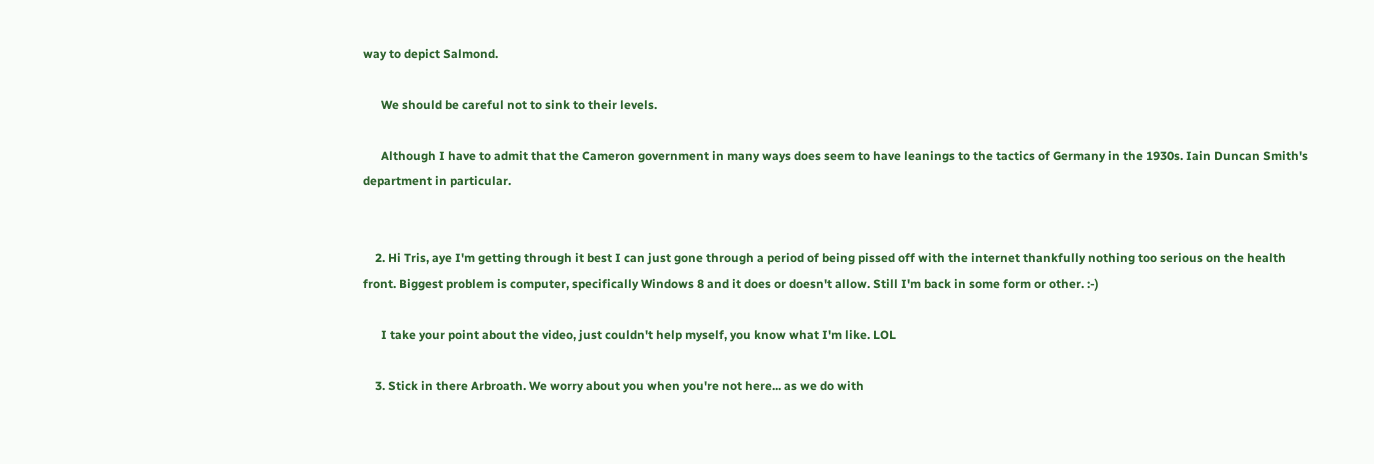way to depict Salmond.

      We should be careful not to sink to their levels.

      Although I have to admit that the Cameron government in many ways does seem to have leanings to the tactics of Germany in the 1930s. Iain Duncan Smith's department in particular.


    2. Hi Tris, aye I'm getting through it best I can just gone through a period of being pissed off with the internet thankfully nothing too serious on the health front. Biggest problem is computer, specifically Windows 8 and it does or doesn't allow. Still I'm back in some form or other. :-)

      I take your point about the video, just couldn't help myself, you know what I'm like. LOL

    3. Stick in there Arbroath. We worry about you when you're not here... as we do with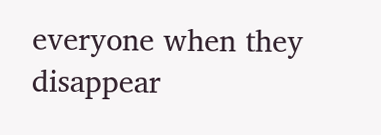everyone when they disappear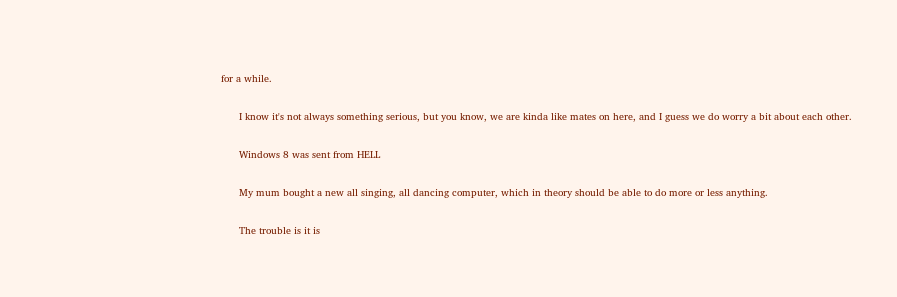for a while.

      I know it's not always something serious, but you know, we are kinda like mates on here, and I guess we do worry a bit about each other.

      Windows 8 was sent from HELL

      My mum bought a new all singing, all dancing computer, which in theory should be able to do more or less anything.

      The trouble is it is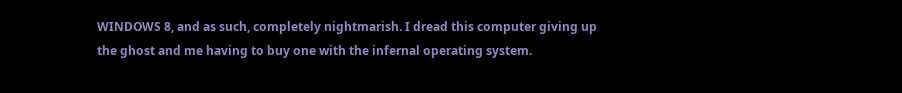WINDOWS 8, and as such, completely nightmarish. I dread this computer giving up the ghost and me having to buy one with the infernal operating system.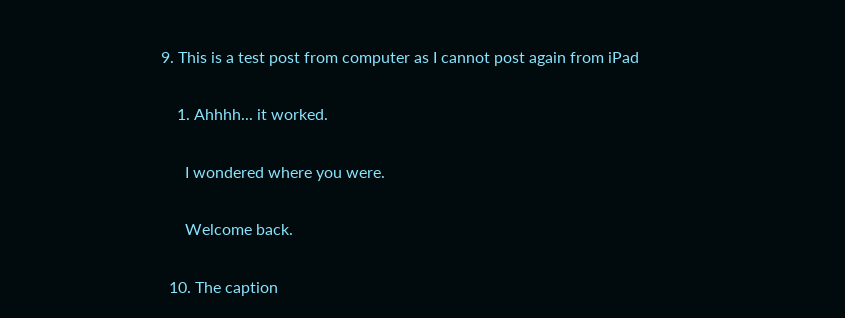9. This is a test post from computer as I cannot post again from iPad

    1. Ahhhh... it worked.

      I wondered where you were.

      Welcome back.

  10. The caption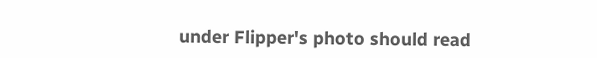under Flipper's photo should read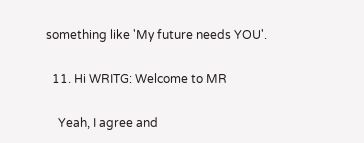something like 'My future needs YOU'.

  11. Hi WRITG: Welcome to MR

    Yeah, I agree and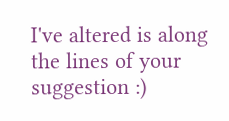I've altered is along the lines of your suggestion :)